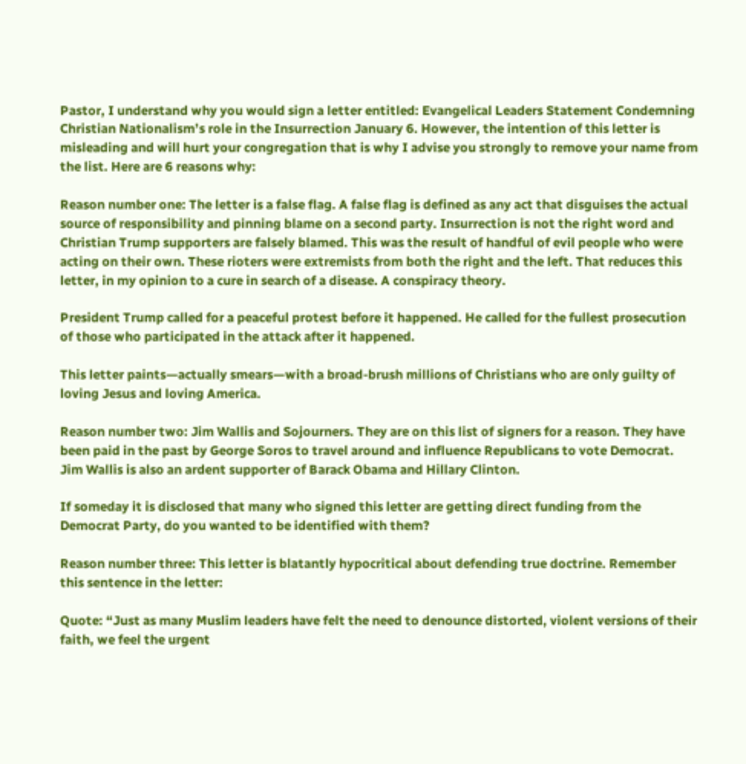Pastor, I understand why you would sign a letter entitled: Evangelical Leaders Statement Condemning Christian Nationalism’s role in the Insurrection January 6. However, the intention of this letter is misleading and will hurt your congregation that is why I advise you strongly to remove your name from the list. Here are 6 reasons why:

Reason number one: The letter is a false flag. A false flag is defined as any act that disguises the actual source of responsibility and pinning blame on a second party. Insurrection is not the right word and Christian Trump supporters are falsely blamed. This was the result of handful of evil people who were acting on their own. These rioters were extremists from both the right and the left. That reduces this letter, in my opinion to a cure in search of a disease. A conspiracy theory.

President Trump called for a peaceful protest before it happened. He called for the fullest prosecution of those who participated in the attack after it happened.

This letter paints—actually smears—with a broad-brush millions of Christians who are only guilty of loving Jesus and loving America.

Reason number two: Jim Wallis and Sojourners. They are on this list of signers for a reason. They have been paid in the past by George Soros to travel around and influence Republicans to vote Democrat. Jim Wallis is also an ardent supporter of Barack Obama and Hillary Clinton.

If someday it is disclosed that many who signed this letter are getting direct funding from the Democrat Party, do you wanted to be identified with them?

Reason number three: This letter is blatantly hypocritical about defending true doctrine. Remember this sentence in the letter:

Quote: “Just as many Muslim leaders have felt the need to denounce distorted, violent versions of their faith, we feel the urgent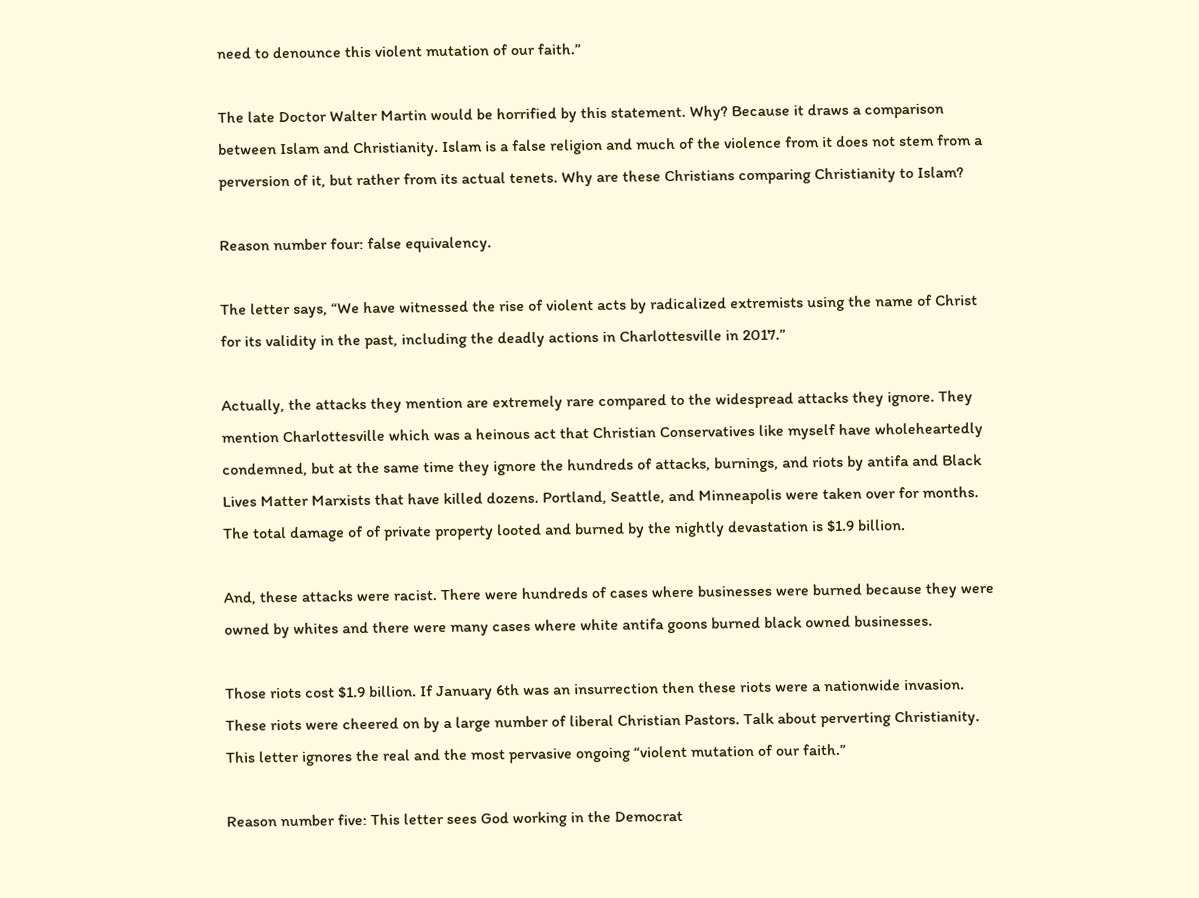need to denounce this violent mutation of our faith.”

The late Doctor Walter Martin would be horrified by this statement. Why? Because it draws a comparison between Islam and Christianity. Islam is a false religion and much of the violence from it does not stem from a perversion of it, but rather from its actual tenets. Why are these Christians comparing Christianity to Islam?

Reason number four: false equivalency.

The letter says, “We have witnessed the rise of violent acts by radicalized extremists using the name of Christ for its validity in the past, including the deadly actions in Charlottesville in 2017.”

Actually, the attacks they mention are extremely rare compared to the widespread attacks they ignore. They mention Charlottesville which was a heinous act that Christian Conservatives like myself have wholeheartedly condemned, but at the same time they ignore the hundreds of attacks, burnings, and riots by antifa and Black Lives Matter Marxists that have killed dozens. Portland, Seattle, and Minneapolis were taken over for months. The total damage of of private property looted and burned by the nightly devastation is $1.9 billion.

And, these attacks were racist. There were hundreds of cases where businesses were burned because they were owned by whites and there were many cases where white antifa goons burned black owned businesses.

Those riots cost $1.9 billion. If January 6th was an insurrection then these riots were a nationwide invasion. These riots were cheered on by a large number of liberal Christian Pastors. Talk about perverting Christianity. This letter ignores the real and the most pervasive ongoing “violent mutation of our faith.”

Reason number five: This letter sees God working in the Democrat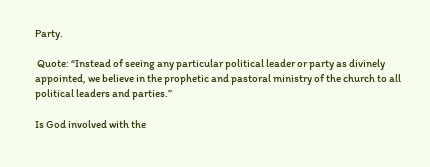Party.

 Quote: “Instead of seeing any particular political leader or party as divinely appointed, we believe in the prophetic and pastoral ministry of the church to all political leaders and parties.”

Is God involved with the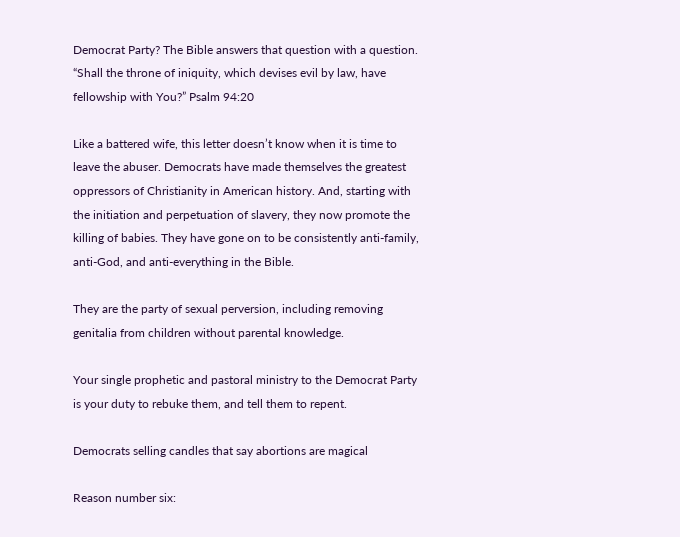Democrat Party? The Bible answers that question with a question. “Shall the throne of iniquity, which devises evil by law, have fellowship with You?” Psalm 94:20

Like a battered wife, this letter doesn’t know when it is time to leave the abuser. Democrats have made themselves the greatest oppressors of Christianity in American history. And, starting with the initiation and perpetuation of slavery, they now promote the killing of babies. They have gone on to be consistently anti-family, anti-God, and anti-everything in the Bible.

They are the party of sexual perversion, including removing genitalia from children without parental knowledge.

Your single prophetic and pastoral ministry to the Democrat Party is your duty to rebuke them, and tell them to repent.

Democrats selling candles that say abortions are magical

Reason number six: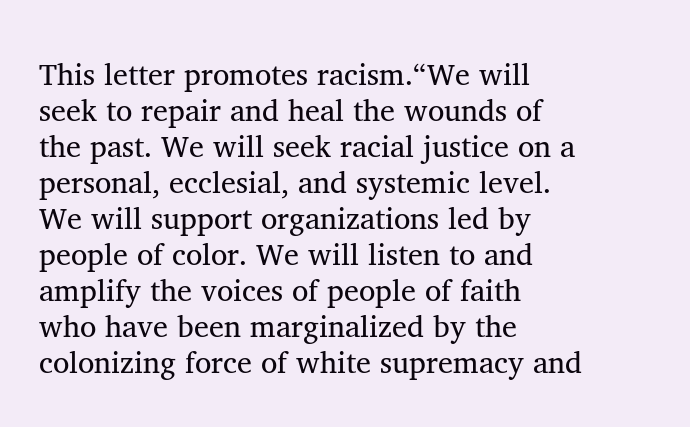This letter promotes racism.“We will seek to repair and heal the wounds of the past. We will seek racial justice on a personal, ecclesial, and systemic level. We will support organizations led by people of color. We will listen to and amplify the voices of people of faith who have been marginalized by the colonizing force of white supremacy and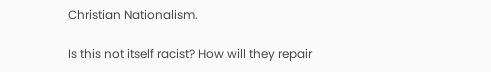Christian Nationalism.

Is this not itself racist? How will they repair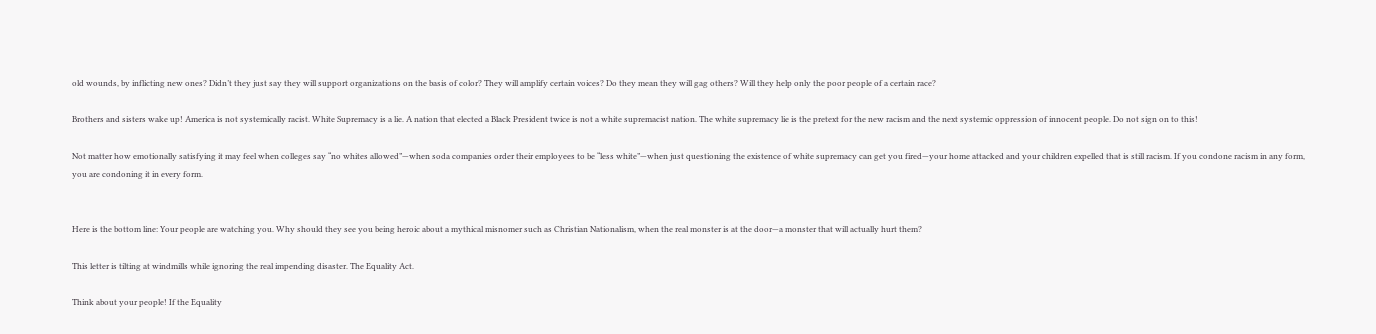old wounds, by inflicting new ones? Didn’t they just say they will support organizations on the basis of color? They will amplify certain voices? Do they mean they will gag others? Will they help only the poor people of a certain race?

Brothers and sisters wake up! America is not systemically racist. White Supremacy is a lie. A nation that elected a Black President twice is not a white supremacist nation. The white supremacy lie is the pretext for the new racism and the next systemic oppression of innocent people. Do not sign on to this!

Not matter how emotionally satisfying it may feel when colleges say “no whites allowed”—when soda companies order their employees to be “less white”—when just questioning the existence of white supremacy can get you fired—your home attacked and your children expelled that is still racism. If you condone racism in any form, you are condoning it in every form.


Here is the bottom line: Your people are watching you. Why should they see you being heroic about a mythical misnomer such as Christian Nationalism, when the real monster is at the door—a monster that will actually hurt them?

This letter is tilting at windmills while ignoring the real impending disaster. The Equality Act.

Think about your people! If the Equality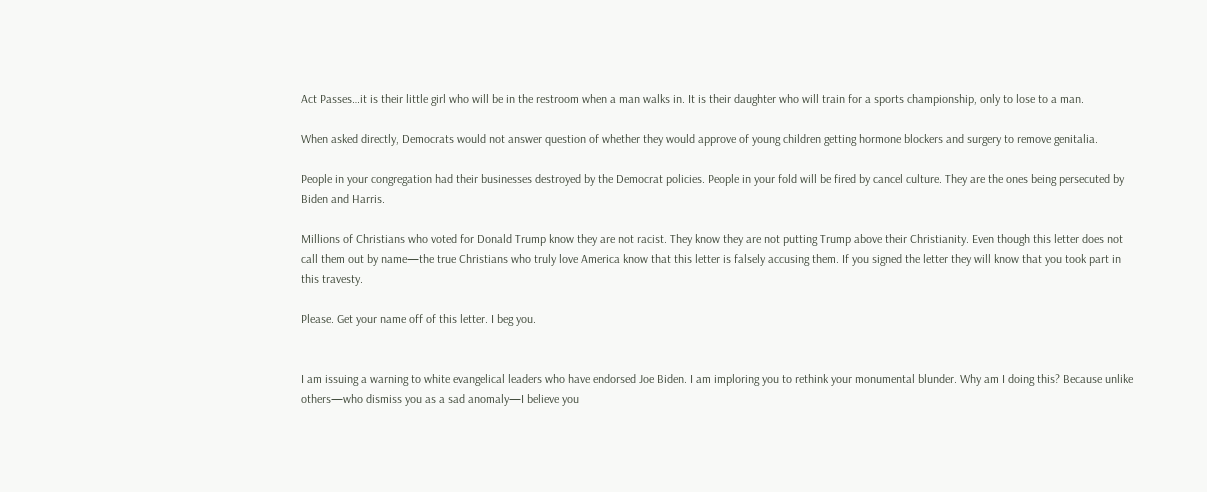Act Passes…it is their little girl who will be in the restroom when a man walks in. It is their daughter who will train for a sports championship, only to lose to a man.

When asked directly, Democrats would not answer question of whether they would approve of young children getting hormone blockers and surgery to remove genitalia.

People in your congregation had their businesses destroyed by the Democrat policies. People in your fold will be fired by cancel culture. They are the ones being persecuted by Biden and Harris.

Millions of Christians who voted for Donald Trump know they are not racist. They know they are not putting Trump above their Christianity. Even though this letter does not call them out by name—the true Christians who truly love America know that this letter is falsely accusing them. If you signed the letter they will know that you took part in this travesty.

Please. Get your name off of this letter. I beg you.


I am issuing a warning to white evangelical leaders who have endorsed Joe Biden. I am imploring you to rethink your monumental blunder. Why am I doing this? Because unlike others—who dismiss you as a sad anomaly—I believe you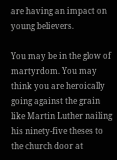are having an impact on young believers.

You may be in the glow of martyrdom. You may think you are heroically going against the grain like Martin Luther nailing his ninety-five theses to the church door at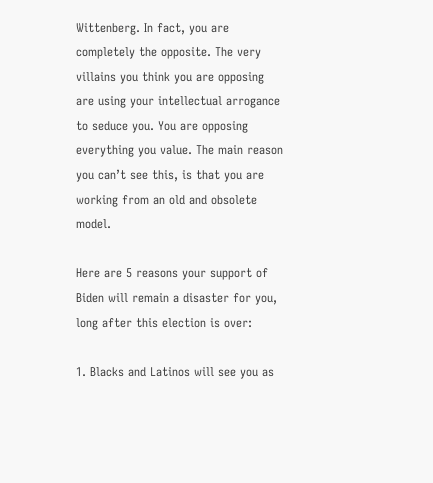Wittenberg. In fact, you are completely the opposite. The very villains you think you are opposing are using your intellectual arrogance to seduce you. You are opposing everything you value. The main reason you can’t see this, is that you are working from an old and obsolete model.

Here are 5 reasons your support of Biden will remain a disaster for you, long after this election is over:

1. Blacks and Latinos will see you as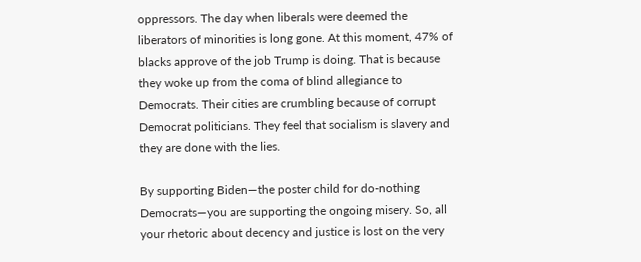oppressors. The day when liberals were deemed the liberators of minorities is long gone. At this moment, 47% of blacks approve of the job Trump is doing. That is because they woke up from the coma of blind allegiance to Democrats. Their cities are crumbling because of corrupt Democrat politicians. They feel that socialism is slavery and they are done with the lies.

By supporting Biden—the poster child for do-nothing Democrats—you are supporting the ongoing misery. So, all your rhetoric about decency and justice is lost on the very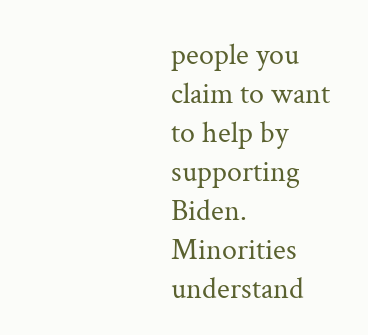people you claim to want to help by supporting Biden. Minorities understand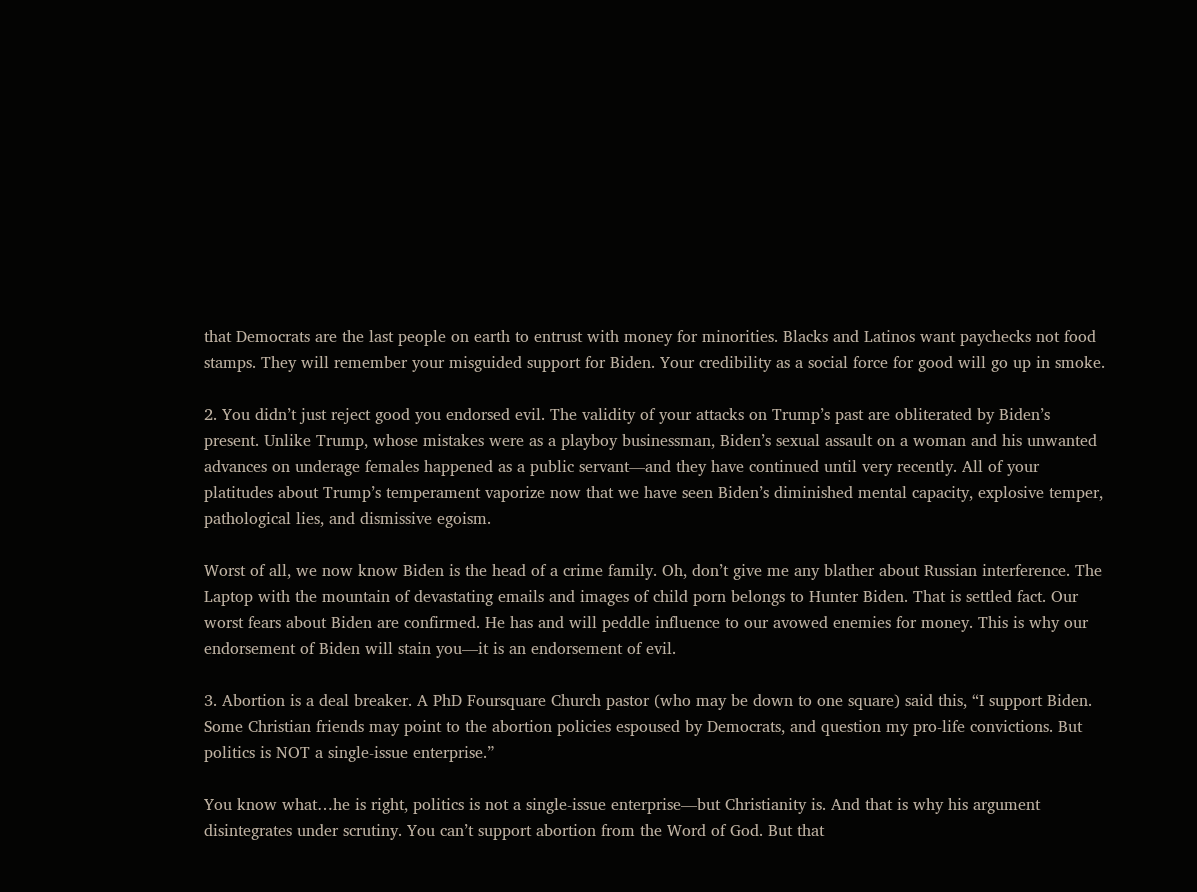that Democrats are the last people on earth to entrust with money for minorities. Blacks and Latinos want paychecks not food stamps. They will remember your misguided support for Biden. Your credibility as a social force for good will go up in smoke.

2. You didn’t just reject good you endorsed evil. The validity of your attacks on Trump’s past are obliterated by Biden’s present. Unlike Trump, whose mistakes were as a playboy businessman, Biden’s sexual assault on a woman and his unwanted advances on underage females happened as a public servant—and they have continued until very recently. All of your platitudes about Trump’s temperament vaporize now that we have seen Biden’s diminished mental capacity, explosive temper, pathological lies, and dismissive egoism.

Worst of all, we now know Biden is the head of a crime family. Oh, don’t give me any blather about Russian interference. The Laptop with the mountain of devastating emails and images of child porn belongs to Hunter Biden. That is settled fact. Our worst fears about Biden are confirmed. He has and will peddle influence to our avowed enemies for money. This is why our endorsement of Biden will stain you—it is an endorsement of evil.

3. Abortion is a deal breaker. A PhD Foursquare Church pastor (who may be down to one square) said this, “I support Biden. Some Christian friends may point to the abortion policies espoused by Democrats, and question my pro-life convictions. But politics is NOT a single-issue enterprise.”

You know what…he is right, politics is not a single-issue enterprise—but Christianity is. And that is why his argument disintegrates under scrutiny. You can’t support abortion from the Word of God. But that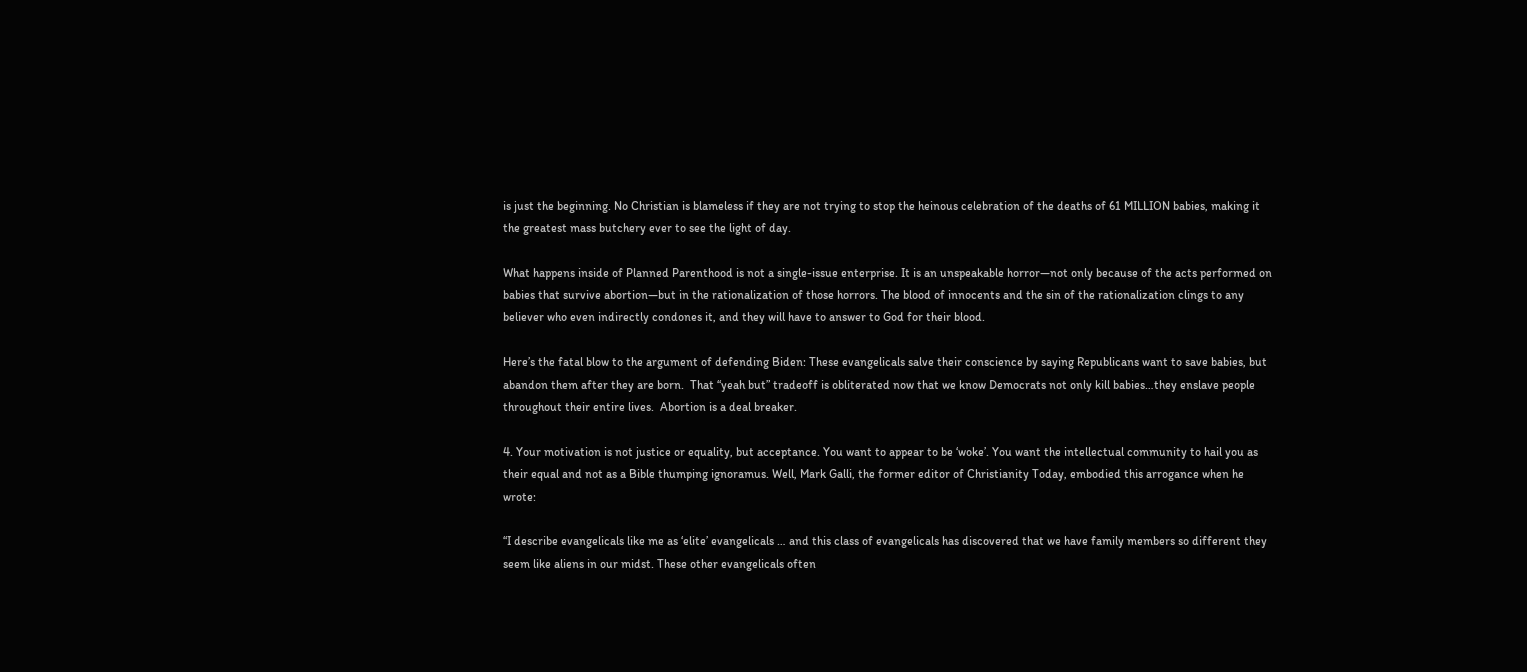is just the beginning. No Christian is blameless if they are not trying to stop the heinous celebration of the deaths of 61 MILLION babies, making it the greatest mass butchery ever to see the light of day.

What happens inside of Planned Parenthood is not a single-issue enterprise. It is an unspeakable horror—not only because of the acts performed on babies that survive abortion—but in the rationalization of those horrors. The blood of innocents and the sin of the rationalization clings to any believer who even indirectly condones it, and they will have to answer to God for their blood.

Here’s the fatal blow to the argument of defending Biden: These evangelicals salve their conscience by saying Republicans want to save babies, but abandon them after they are born.  That “yeah but” tradeoff is obliterated now that we know Democrats not only kill babies…they enslave people throughout their entire lives.  Abortion is a deal breaker.

4. Your motivation is not justice or equality, but acceptance. You want to appear to be ‘woke’. You want the intellectual community to hail you as their equal and not as a Bible thumping ignoramus. Well, Mark Galli, the former editor of Christianity Today, embodied this arrogance when he wrote:

“I describe evangelicals like me as ‘elite’ evangelicals … and this class of evangelicals has discovered that we have family members so different they seem like aliens in our midst. These other evangelicals often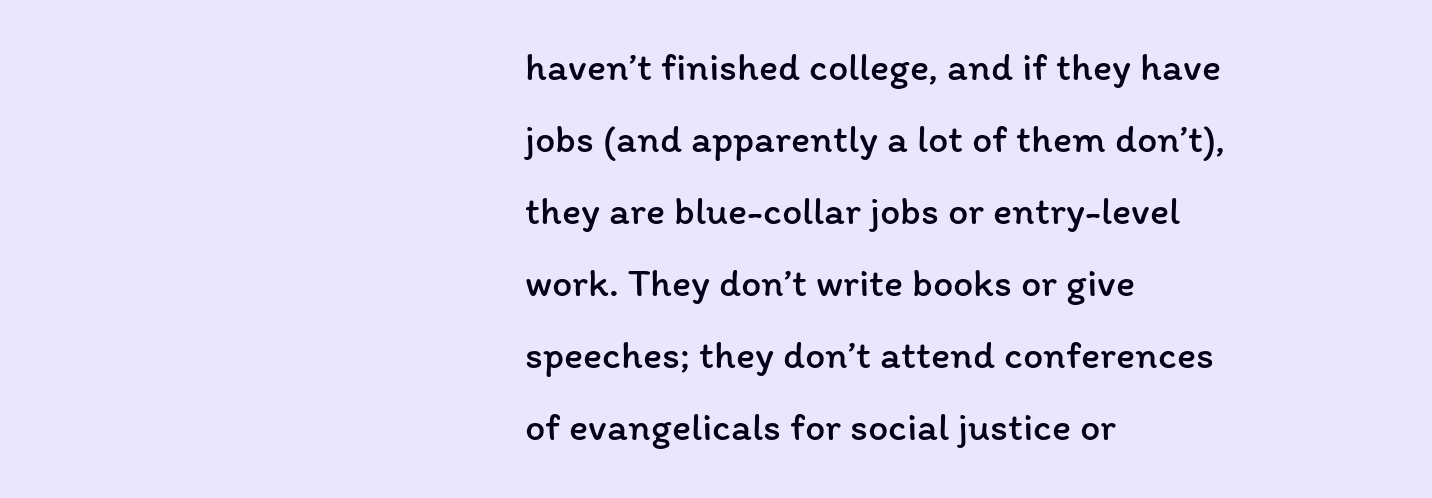haven’t finished college, and if they have jobs (and apparently a lot of them don’t), they are blue-collar jobs or entry-level work. They don’t write books or give speeches; they don’t attend conferences of evangelicals for social justice or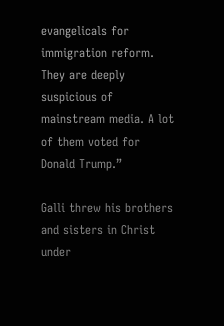evangelicals for immigration reform. They are deeply suspicious of mainstream media. A lot of them voted for Donald Trump.”

Galli threw his brothers and sisters in Christ under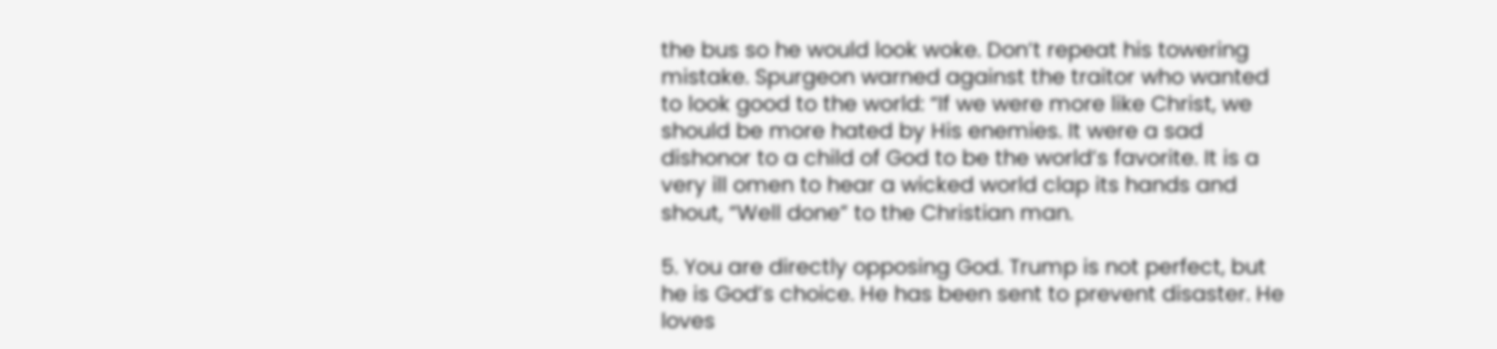the bus so he would look woke. Don’t repeat his towering mistake. Spurgeon warned against the traitor who wanted to look good to the world: “If we were more like Christ, we should be more hated by His enemies. It were a sad dishonor to a child of God to be the world’s favorite. It is a very ill omen to hear a wicked world clap its hands and shout, “Well done” to the Christian man.

5. You are directly opposing God. Trump is not perfect, but he is God’s choice. He has been sent to prevent disaster. He loves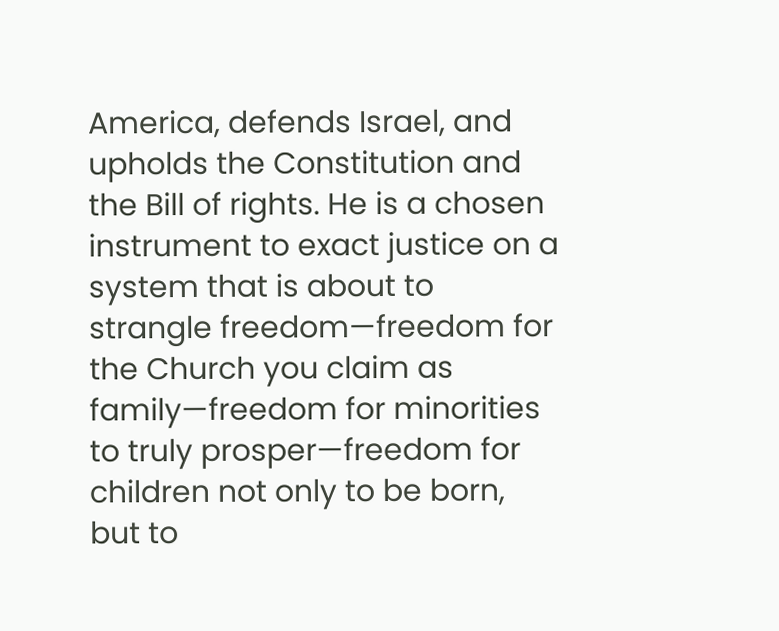America, defends Israel, and upholds the Constitution and the Bill of rights. He is a chosen instrument to exact justice on a system that is about to strangle freedom—freedom for the Church you claim as family—freedom for minorities to truly prosper—freedom for children not only to be born, but to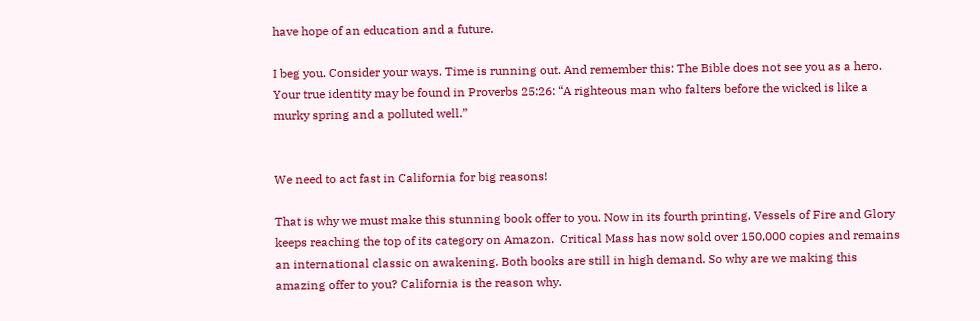have hope of an education and a future.

I beg you. Consider your ways. Time is running out. And remember this: The Bible does not see you as a hero.  Your true identity may be found in Proverbs 25:26: “A righteous man who falters before the wicked is like a murky spring and a polluted well.”


We need to act fast in California for big reasons!

That is why we must make this stunning book offer to you. Now in its fourth printing, Vessels of Fire and Glory keeps reaching the top of its category on Amazon.  Critical Mass has now sold over 150,000 copies and remains an international classic on awakening. Both books are still in high demand. So why are we making this amazing offer to you? California is the reason why.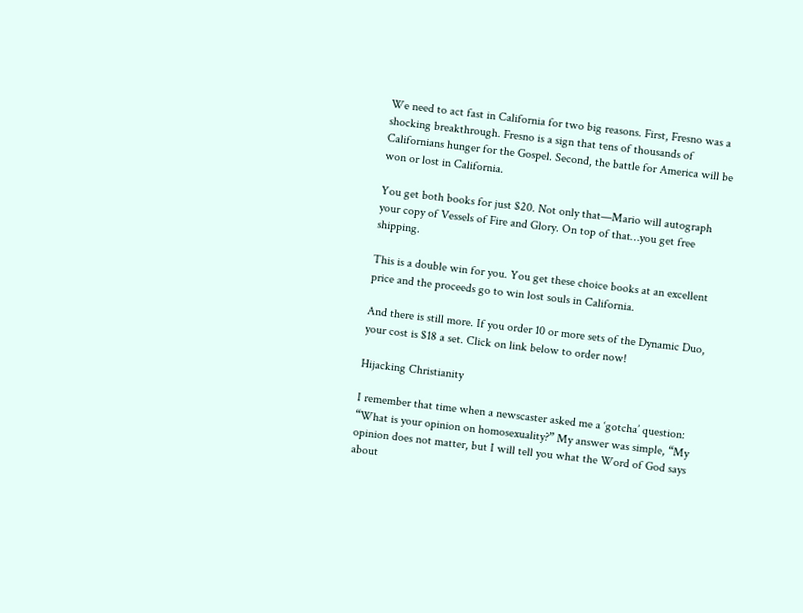We need to act fast in California for two big reasons. First, Fresno was a shocking breakthrough. Fresno is a sign that tens of thousands of Californians hunger for the Gospel. Second, the battle for America will be won or lost in California.

You get both books for just $20. Not only that—Mario will autograph your copy of Vessels of Fire and Glory. On top of that…you get free shipping.

This is a double win for you. You get these choice books at an excellent price and the proceeds go to win lost souls in California.

And there is still more. If you order 10 or more sets of the Dynamic Duo, your cost is $18 a set. Click on link below to order now!

Hijacking Christianity

I remember that time when a newscaster asked me a ‘gotcha’ question: “What is your opinion on homosexuality?” My answer was simple, “My opinion does not matter, but I will tell you what the Word of God says about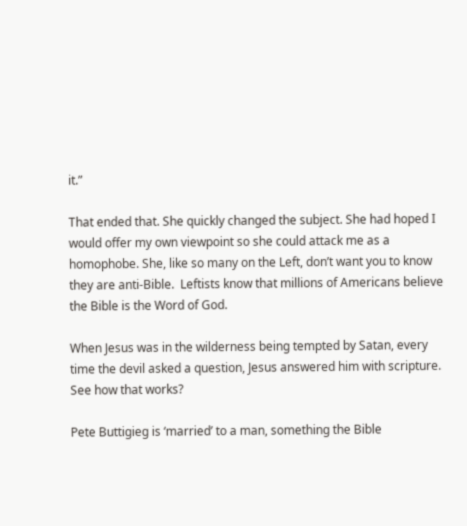it.”

That ended that. She quickly changed the subject. She had hoped I would offer my own viewpoint so she could attack me as a homophobe. She, like so many on the Left, don’t want you to know they are anti-Bible.  Leftists know that millions of Americans believe the Bible is the Word of God.

When Jesus was in the wilderness being tempted by Satan, every time the devil asked a question, Jesus answered him with scripture. See how that works?

Pete Buttigieg is ‘married’ to a man, something the Bible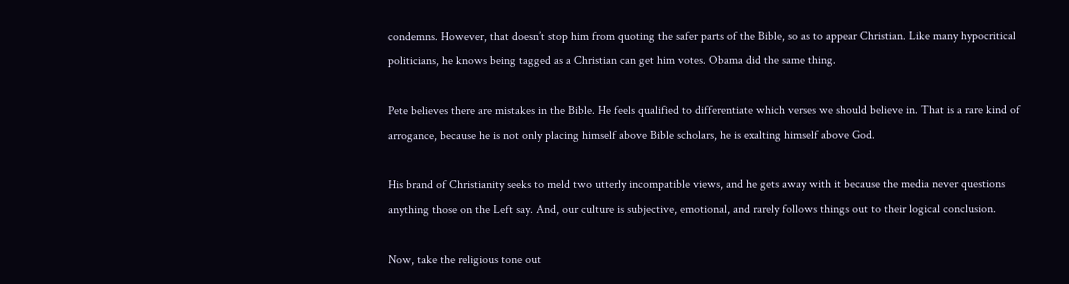condemns. However, that doesn’t stop him from quoting the safer parts of the Bible, so as to appear Christian. Like many hypocritical politicians, he knows being tagged as a Christian can get him votes. Obama did the same thing.

Pete believes there are mistakes in the Bible. He feels qualified to differentiate which verses we should believe in. That is a rare kind of arrogance, because he is not only placing himself above Bible scholars, he is exalting himself above God.

His brand of Christianity seeks to meld two utterly incompatible views, and he gets away with it because the media never questions anything those on the Left say. And, our culture is subjective, emotional, and rarely follows things out to their logical conclusion.

Now, take the religious tone out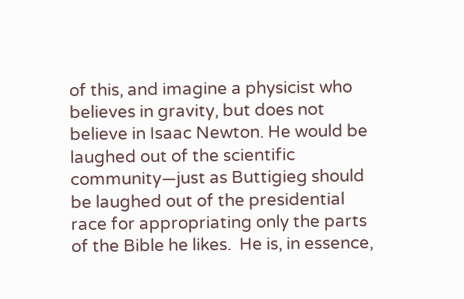of this, and imagine a physicist who believes in gravity, but does not believe in Isaac Newton. He would be laughed out of the scientific community—just as Buttigieg should be laughed out of the presidential race for appropriating only the parts of the Bible he likes.  He is, in essence,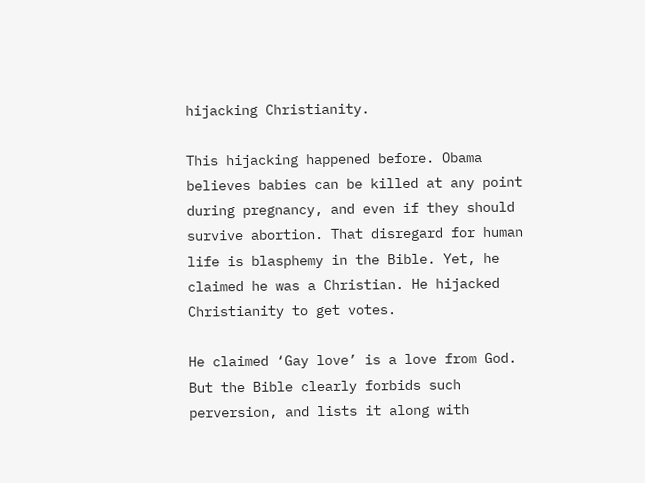hijacking Christianity.

This hijacking happened before. Obama believes babies can be killed at any point during pregnancy, and even if they should survive abortion. That disregard for human life is blasphemy in the Bible. Yet, he claimed he was a Christian. He hijacked Christianity to get votes.

He claimed ‘Gay love’ is a love from God. But the Bible clearly forbids such perversion, and lists it along with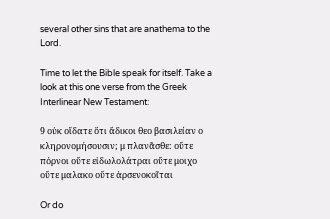several other sins that are anathema to the Lord.

Time to let the Bible speak for itself. Take a look at this one verse from the Greek Interlinear New Testament:

9 οὐκ οἴδατε ὅτι ἄδικοι θεο βασιλείαν ο κληρονομήσουσιν; μ πλανᾶσθε: οὔτε πὀρνοι οὔτε εἰδωλολάτραι οὔτε μοιχο οὔτε μαλακο οὔτε ἀρσενοκοῖται

Or do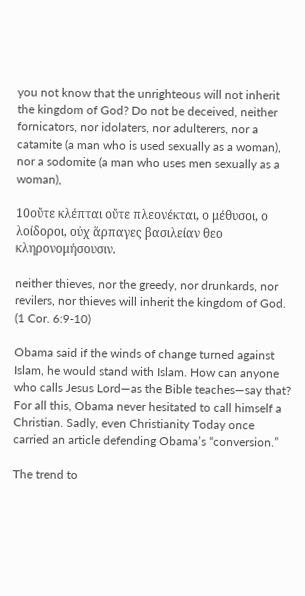you not know that the unrighteous will not inherit the kingdom of God? Do not be deceived, neither fornicators, nor idolaters, nor adulterers, nor a catamite (a man who is used sexually as a woman), nor a sodomite (a man who uses men sexually as a woman),

10οὔτε κλέπται οὔτε πλεονέκται, ο μέθυσοι, ο λοίδοροι, οὐχ ἅρπαγες βασιλείαν θεο κληρονομήσουσιν.

neither thieves, nor the greedy, nor drunkards, nor revilers, nor thieves will inherit the kingdom of God.  (1 Cor. 6:9-10)

Obama said if the winds of change turned against Islam, he would stand with Islam. How can anyone who calls Jesus Lord—as the Bible teaches—say that? For all this, Obama never hesitated to call himself a Christian. Sadly, even Christianity Today once carried an article defending Obama’s “conversion.”

The trend to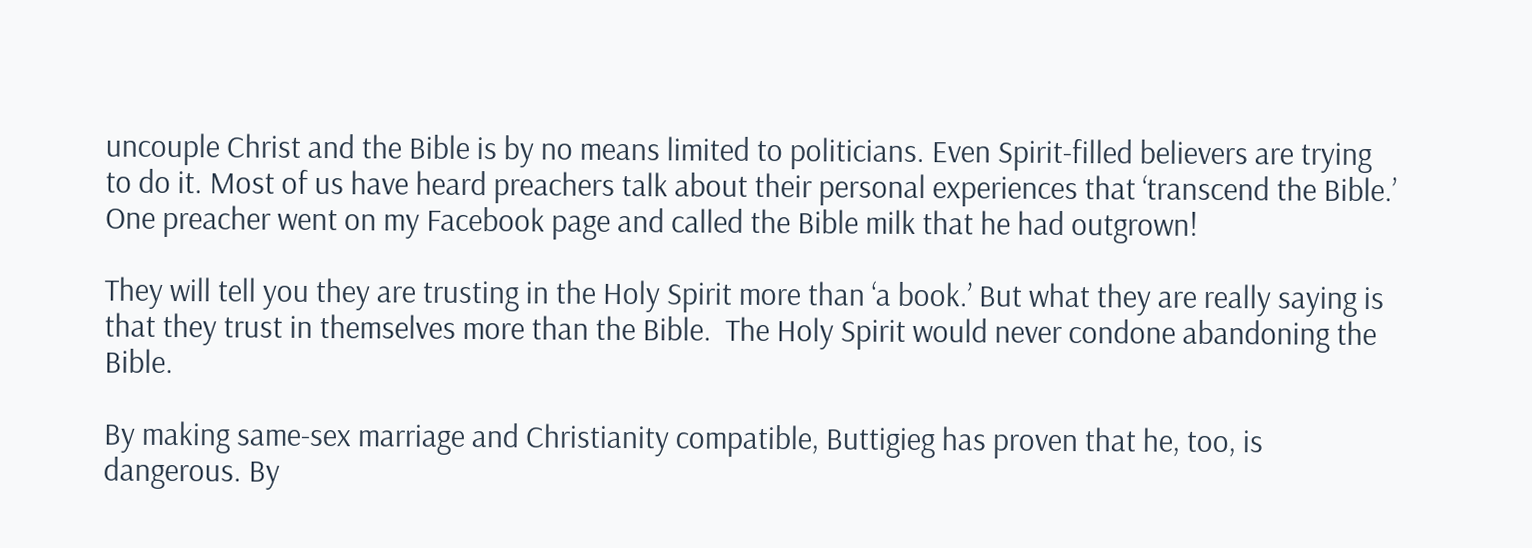uncouple Christ and the Bible is by no means limited to politicians. Even Spirit-filled believers are trying to do it. Most of us have heard preachers talk about their personal experiences that ‘transcend the Bible.’ One preacher went on my Facebook page and called the Bible milk that he had outgrown!

They will tell you they are trusting in the Holy Spirit more than ‘a book.’ But what they are really saying is that they trust in themselves more than the Bible.  The Holy Spirit would never condone abandoning the Bible.

By making same-sex marriage and Christianity compatible, Buttigieg has proven that he, too, is dangerous. By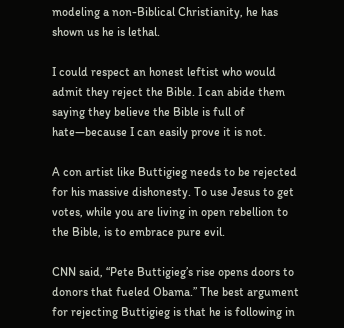modeling a non-Biblical Christianity, he has shown us he is lethal.

I could respect an honest leftist who would admit they reject the Bible. I can abide them saying they believe the Bible is full of hate—because I can easily prove it is not.

A con artist like Buttigieg needs to be rejected for his massive dishonesty. To use Jesus to get votes, while you are living in open rebellion to the Bible, is to embrace pure evil.

CNN said, “Pete Buttigieg’s rise opens doors to donors that fueled Obama.” The best argument for rejecting Buttigieg is that he is following in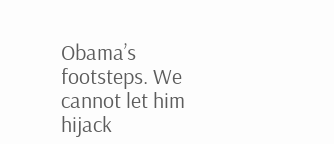Obama’s footsteps. We cannot let him hijack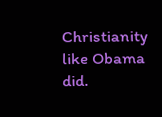Christianity like Obama did.